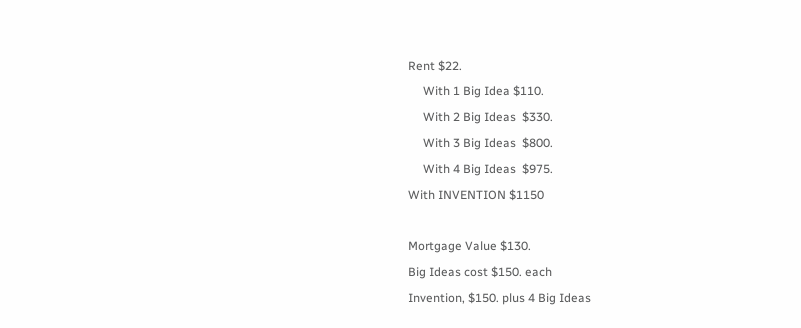Rent $22.
     With 1 Big Idea $110.
     With 2 Big Ideas  $330.
     With 3 Big Ideas  $800.
     With 4 Big Ideas  $975.
With INVENTION $1150

Mortgage Value $130.
Big Ideas cost $150. each
Invention, $150. plus 4 Big Ideas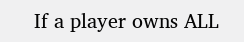If a player owns ALL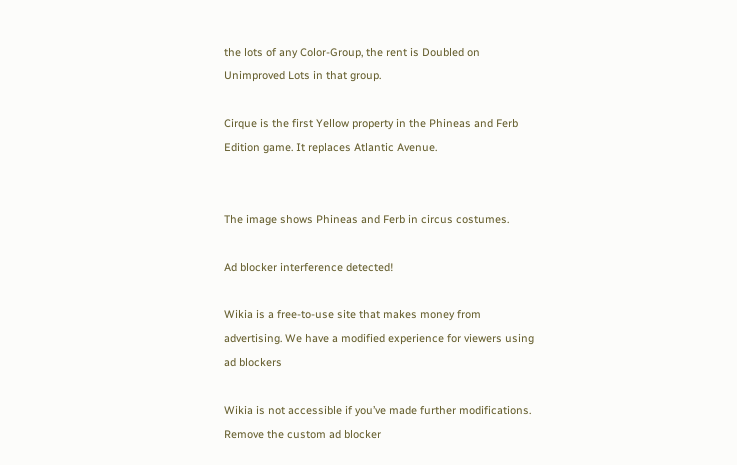the lots of any Color-Group, the rent is Doubled on Unimproved Lots in that group.

Cirque is the first Yellow property in the Phineas and Ferb Edition game. It replaces Atlantic Avenue.


The image shows Phineas and Ferb in circus costumes.

Ad blocker interference detected!

Wikia is a free-to-use site that makes money from advertising. We have a modified experience for viewers using ad blockers

Wikia is not accessible if you’ve made further modifications. Remove the custom ad blocker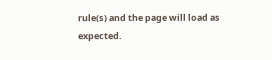rule(s) and the page will load as expected.